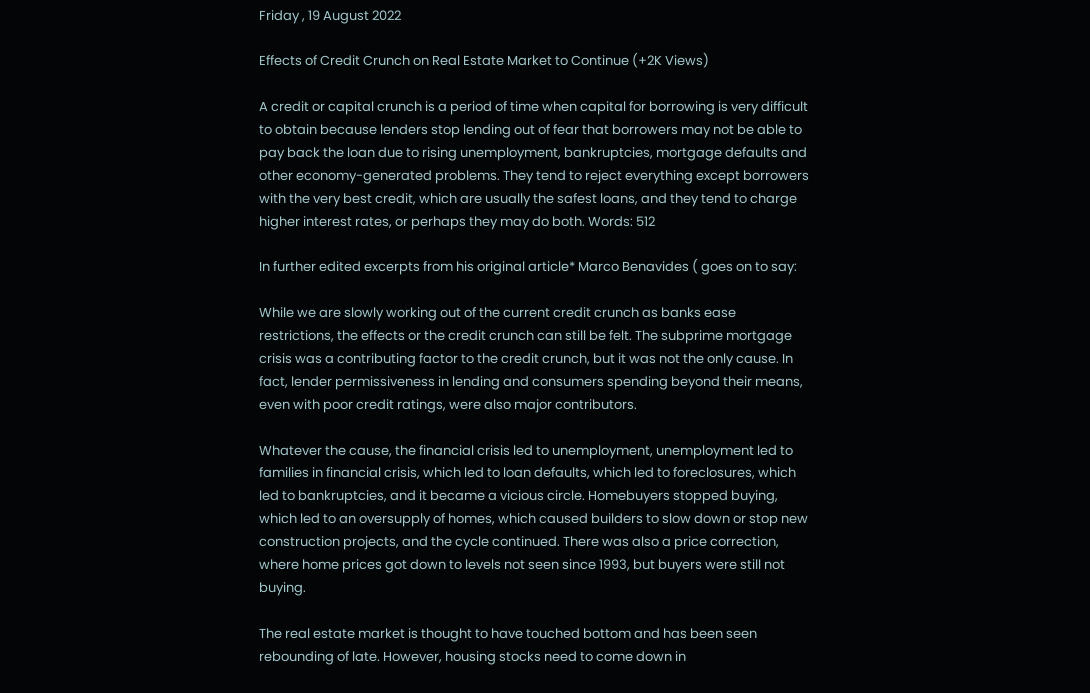Friday , 19 August 2022

Effects of Credit Crunch on Real Estate Market to Continue (+2K Views)

A credit or capital crunch is a period of time when capital for borrowing is very difficult to obtain because lenders stop lending out of fear that borrowers may not be able to pay back the loan due to rising unemployment, bankruptcies, mortgage defaults and other economy-generated problems. They tend to reject everything except borrowers with the very best credit, which are usually the safest loans, and they tend to charge higher interest rates, or perhaps they may do both. Words: 512

In further edited excerpts from his original article* Marco Benavides ( goes on to say:

While we are slowly working out of the current credit crunch as banks ease restrictions, the effects or the credit crunch can still be felt. The subprime mortgage crisis was a contributing factor to the credit crunch, but it was not the only cause. In fact, lender permissiveness in lending and consumers spending beyond their means, even with poor credit ratings, were also major contributors.

Whatever the cause, the financial crisis led to unemployment, unemployment led to families in financial crisis, which led to loan defaults, which led to foreclosures, which led to bankruptcies, and it became a vicious circle. Homebuyers stopped buying, which led to an oversupply of homes, which caused builders to slow down or stop new construction projects, and the cycle continued. There was also a price correction, where home prices got down to levels not seen since 1993, but buyers were still not buying.

The real estate market is thought to have touched bottom and has been seen rebounding of late. However, housing stocks need to come down in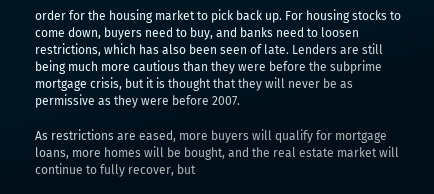order for the housing market to pick back up. For housing stocks to come down, buyers need to buy, and banks need to loosen restrictions, which has also been seen of late. Lenders are still being much more cautious than they were before the subprime mortgage crisis, but it is thought that they will never be as permissive as they were before 2007.

As restrictions are eased, more buyers will qualify for mortgage loans, more homes will be bought, and the real estate market will continue to fully recover, but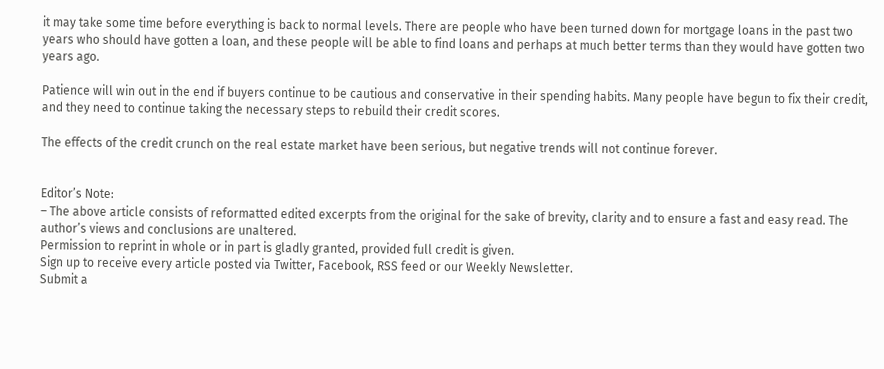it may take some time before everything is back to normal levels. There are people who have been turned down for mortgage loans in the past two years who should have gotten a loan, and these people will be able to find loans and perhaps at much better terms than they would have gotten two years ago.

Patience will win out in the end if buyers continue to be cautious and conservative in their spending habits. Many people have begun to fix their credit, and they need to continue taking the necessary steps to rebuild their credit scores.

The effects of the credit crunch on the real estate market have been serious, but negative trends will not continue forever.


Editor’s Note:
– The above article consists of reformatted edited excerpts from the original for the sake of brevity, clarity and to ensure a fast and easy read. The author’s views and conclusions are unaltered.
Permission to reprint in whole or in part is gladly granted, provided full credit is given.
Sign up to receive every article posted via Twitter, Facebook, RSS feed or our Weekly Newsletter.
Submit a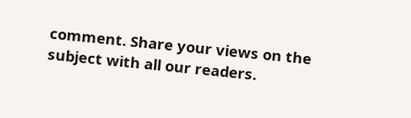comment. Share your views on the subject with all our readers.